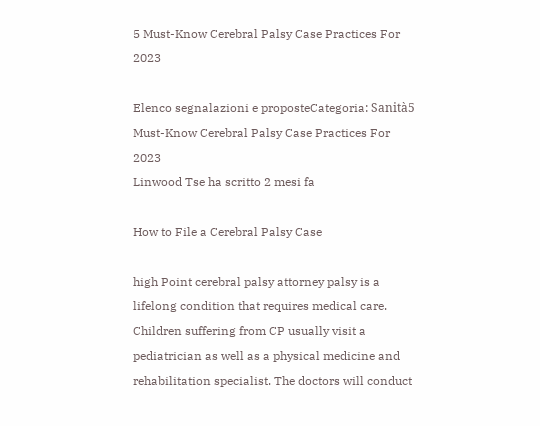5 Must-Know Cerebral Palsy Case Practices For 2023

Elenco segnalazioni e proposteCategoria: Sanità5 Must-Know Cerebral Palsy Case Practices For 2023
Linwood Tse ha scritto 2 mesi fa

How to File a Cerebral Palsy Case

high Point cerebral palsy attorney palsy is a lifelong condition that requires medical care. Children suffering from CP usually visit a pediatrician as well as a physical medicine and rehabilitation specialist. The doctors will conduct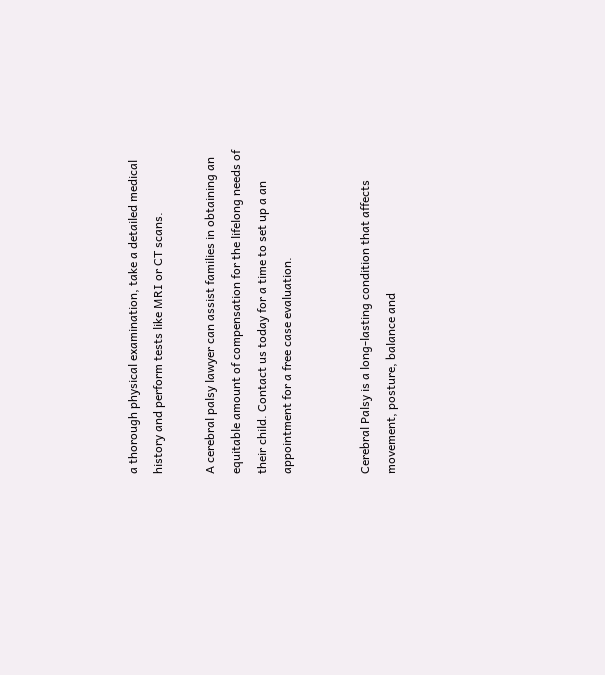a thorough physical examination, take a detailed medical history and perform tests like MRI or CT scans.

A cerebral palsy lawyer can assist families in obtaining an equitable amount of compensation for the lifelong needs of their child. Contact us today for a time to set up a an appointment for a free case evaluation.


Cerebral Palsy is a long-lasting condition that affects movement, posture, balance and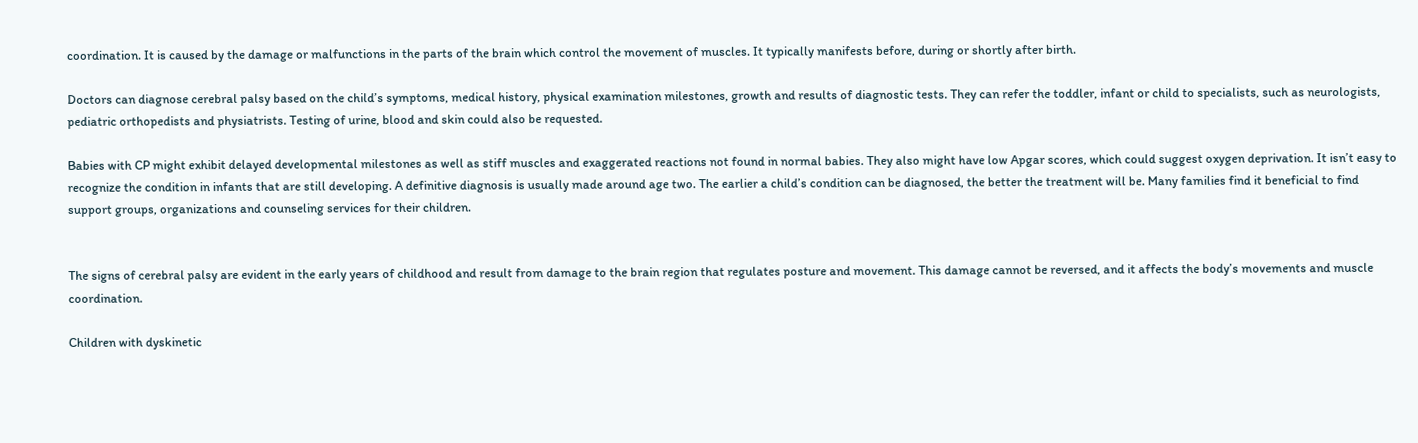coordination. It is caused by the damage or malfunctions in the parts of the brain which control the movement of muscles. It typically manifests before, during or shortly after birth.

Doctors can diagnose cerebral palsy based on the child’s symptoms, medical history, physical examination milestones, growth and results of diagnostic tests. They can refer the toddler, infant or child to specialists, such as neurologists, pediatric orthopedists and physiatrists. Testing of urine, blood and skin could also be requested.

Babies with CP might exhibit delayed developmental milestones as well as stiff muscles and exaggerated reactions not found in normal babies. They also might have low Apgar scores, which could suggest oxygen deprivation. It isn’t easy to recognize the condition in infants that are still developing. A definitive diagnosis is usually made around age two. The earlier a child’s condition can be diagnosed, the better the treatment will be. Many families find it beneficial to find support groups, organizations and counseling services for their children.


The signs of cerebral palsy are evident in the early years of childhood and result from damage to the brain region that regulates posture and movement. This damage cannot be reversed, and it affects the body’s movements and muscle coordination.

Children with dyskinetic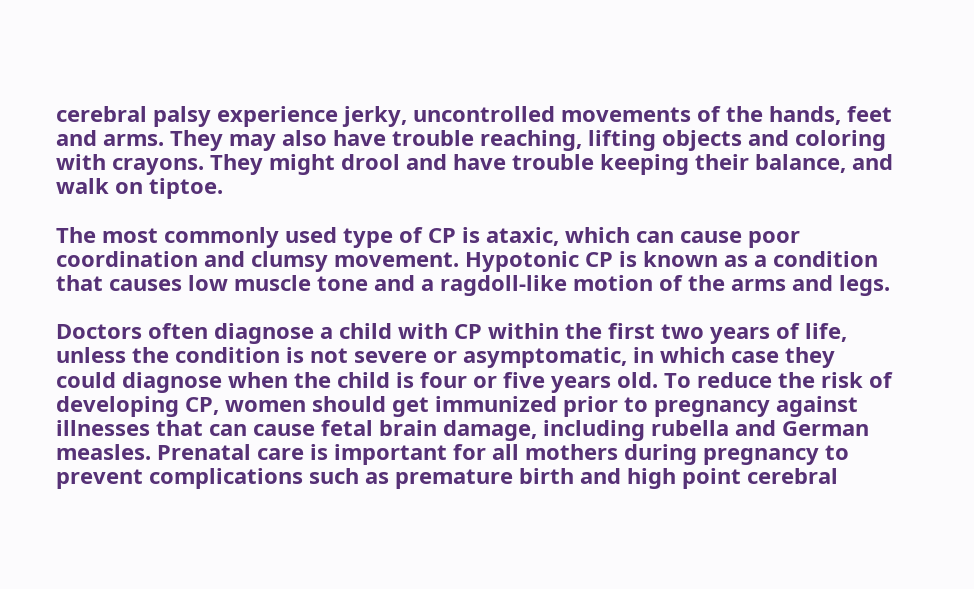cerebral palsy experience jerky, uncontrolled movements of the hands, feet and arms. They may also have trouble reaching, lifting objects and coloring with crayons. They might drool and have trouble keeping their balance, and walk on tiptoe.

The most commonly used type of CP is ataxic, which can cause poor coordination and clumsy movement. Hypotonic CP is known as a condition that causes low muscle tone and a ragdoll-like motion of the arms and legs.

Doctors often diagnose a child with CP within the first two years of life, unless the condition is not severe or asymptomatic, in which case they could diagnose when the child is four or five years old. To reduce the risk of developing CP, women should get immunized prior to pregnancy against illnesses that can cause fetal brain damage, including rubella and German measles. Prenatal care is important for all mothers during pregnancy to prevent complications such as premature birth and high point cerebral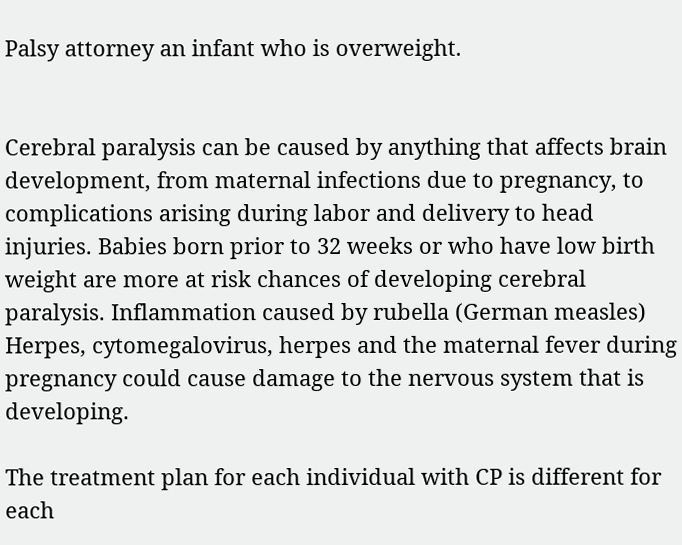Palsy attorney an infant who is overweight.


Cerebral paralysis can be caused by anything that affects brain development, from maternal infections due to pregnancy, to complications arising during labor and delivery to head injuries. Babies born prior to 32 weeks or who have low birth weight are more at risk chances of developing cerebral paralysis. Inflammation caused by rubella (German measles) Herpes, cytomegalovirus, herpes and the maternal fever during pregnancy could cause damage to the nervous system that is developing.

The treatment plan for each individual with CP is different for each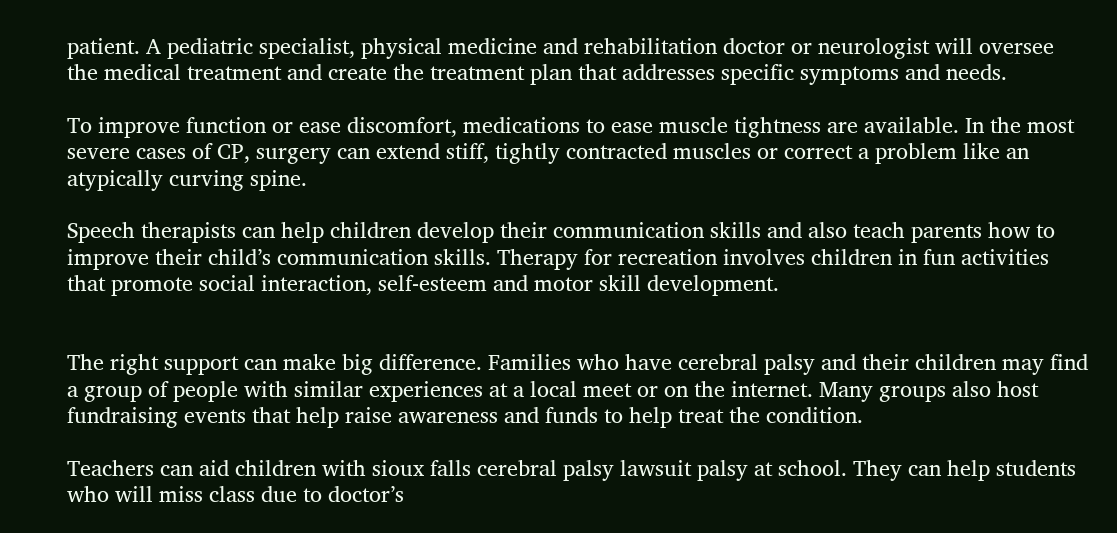patient. A pediatric specialist, physical medicine and rehabilitation doctor or neurologist will oversee the medical treatment and create the treatment plan that addresses specific symptoms and needs.

To improve function or ease discomfort, medications to ease muscle tightness are available. In the most severe cases of CP, surgery can extend stiff, tightly contracted muscles or correct a problem like an atypically curving spine.

Speech therapists can help children develop their communication skills and also teach parents how to improve their child’s communication skills. Therapy for recreation involves children in fun activities that promote social interaction, self-esteem and motor skill development.


The right support can make big difference. Families who have cerebral palsy and their children may find a group of people with similar experiences at a local meet or on the internet. Many groups also host fundraising events that help raise awareness and funds to help treat the condition.

Teachers can aid children with sioux falls cerebral palsy lawsuit palsy at school. They can help students who will miss class due to doctor’s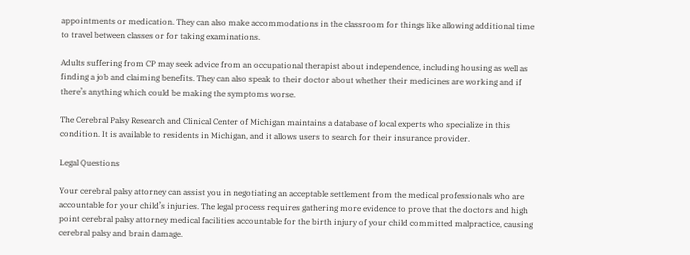appointments or medication. They can also make accommodations in the classroom for things like allowing additional time to travel between classes or for taking examinations.

Adults suffering from CP may seek advice from an occupational therapist about independence, including housing as well as finding a job and claiming benefits. They can also speak to their doctor about whether their medicines are working and if there’s anything which could be making the symptoms worse.

The Cerebral Palsy Research and Clinical Center of Michigan maintains a database of local experts who specialize in this condition. It is available to residents in Michigan, and it allows users to search for their insurance provider.

Legal Questions

Your cerebral palsy attorney can assist you in negotiating an acceptable settlement from the medical professionals who are accountable for your child’s injuries. The legal process requires gathering more evidence to prove that the doctors and high point cerebral palsy attorney medical facilities accountable for the birth injury of your child committed malpractice, causing cerebral palsy and brain damage.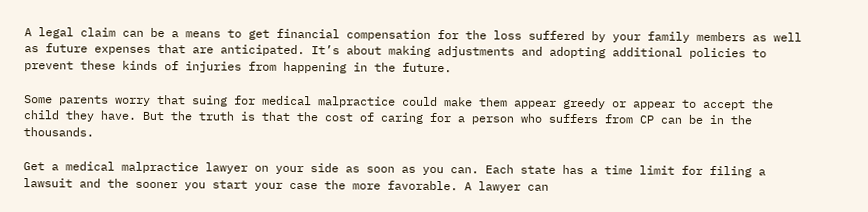A legal claim can be a means to get financial compensation for the loss suffered by your family members as well as future expenses that are anticipated. It’s about making adjustments and adopting additional policies to prevent these kinds of injuries from happening in the future.

Some parents worry that suing for medical malpractice could make them appear greedy or appear to accept the child they have. But the truth is that the cost of caring for a person who suffers from CP can be in the thousands.

Get a medical malpractice lawyer on your side as soon as you can. Each state has a time limit for filing a lawsuit and the sooner you start your case the more favorable. A lawyer can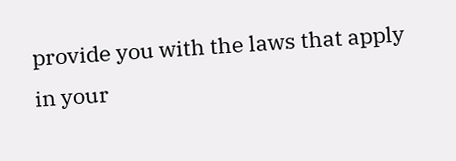provide you with the laws that apply in your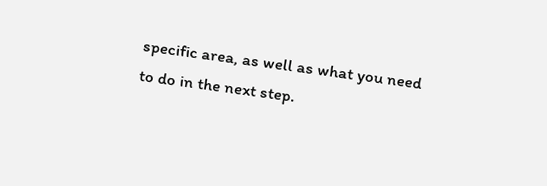specific area, as well as what you need to do in the next step.